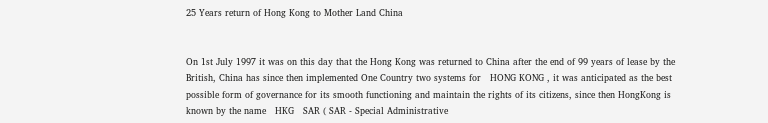25 Years return of Hong Kong to Mother Land China


On 1st July 1997 it was on this day that the Hong Kong was returned to China after the end of 99 years of lease by the British, China has since then implemented One Country two systems for   HONG KONG , it was anticipated as the best possible form of governance for its smooth functioning and maintain the rights of its citizens, since then HongKong is known by the name   HKG   SAR ( SAR - Special Administrative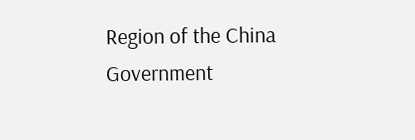Region of the China Government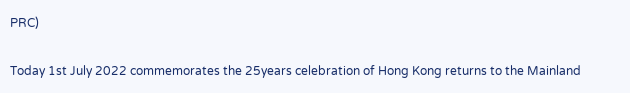PRC)

Today 1st July 2022 commemorates the 25years celebration of Hong Kong returns to the Mainland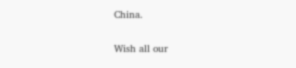China.

Wish all our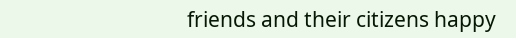friends and their citizens happy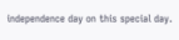independence day on this special day.